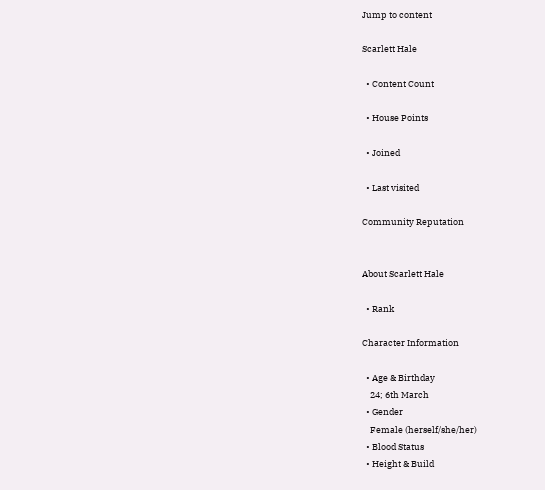Jump to content

Scarlett Hale

  • Content Count

  • House Points

  • Joined

  • Last visited

Community Reputation


About Scarlett Hale

  • Rank

Character Information

  • Age & Birthday
    24; 6th March
  • Gender
    Female (herself/she/her)
  • Blood Status
  • Height & Build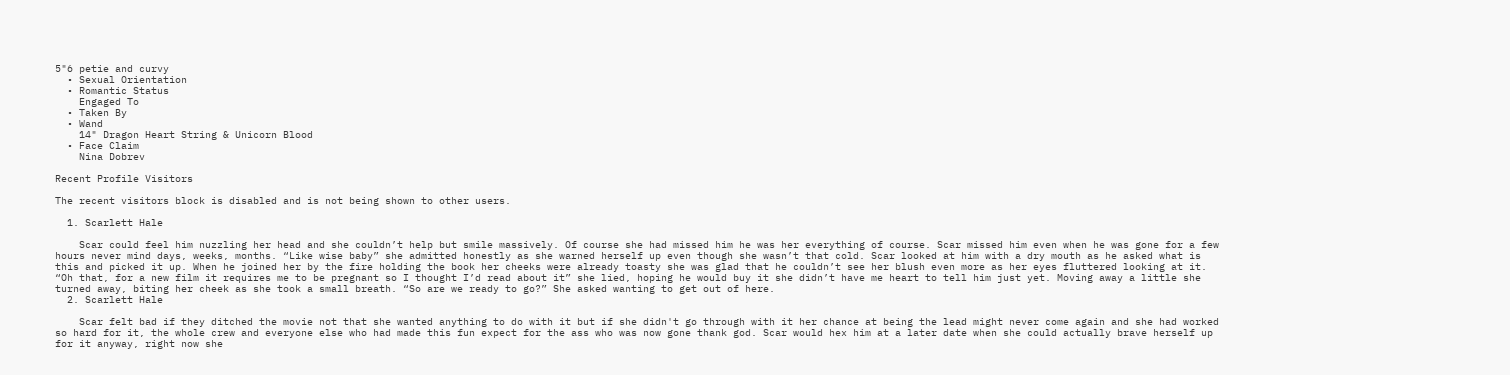5"6 petie and curvy
  • Sexual Orientation
  • Romantic Status
    Engaged To
  • Taken By
  • Wand
    14" Dragon Heart String & Unicorn Blood
  • Face Claim
    Nina Dobrev

Recent Profile Visitors

The recent visitors block is disabled and is not being shown to other users.

  1. Scarlett Hale

    Scar could feel him nuzzling her head and she couldn’t help but smile massively. Of course she had missed him he was her everything of course. Scar missed him even when he was gone for a few hours never mind days, weeks, months. “Like wise baby” she admitted honestly as she warned herself up even though she wasn’t that cold. Scar looked at him with a dry mouth as he asked what is this and picked it up. When he joined her by the fire holding the book her cheeks were already toasty she was glad that he couldn’t see her blush even more as her eyes fluttered looking at it. “Oh that, for a new film it requires me to be pregnant so I thought I’d read about it” she lied, hoping he would buy it she didn’t have me heart to tell him just yet. Moving away a little she turned away, biting her cheek as she took a small breath. “So are we ready to go?” She asked wanting to get out of here.
  2. Scarlett Hale

    Scar felt bad if they ditched the movie not that she wanted anything to do with it but if she didn't go through with it her chance at being the lead might never come again and she had worked so hard for it, the whole crew and everyone else who had made this fun expect for the ass who was now gone thank god. Scar would hex him at a later date when she could actually brave herself up for it anyway, right now she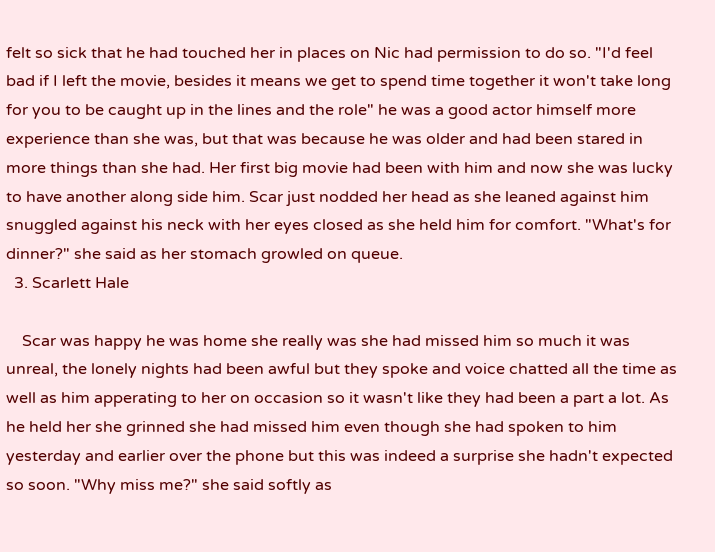felt so sick that he had touched her in places on Nic had permission to do so. "I'd feel bad if I left the movie, besides it means we get to spend time together it won't take long for you to be caught up in the lines and the role" he was a good actor himself more experience than she was, but that was because he was older and had been stared in more things than she had. Her first big movie had been with him and now she was lucky to have another along side him. Scar just nodded her head as she leaned against him snuggled against his neck with her eyes closed as she held him for comfort. "What's for dinner?" she said as her stomach growled on queue.
  3. Scarlett Hale

    Scar was happy he was home she really was she had missed him so much it was unreal, the lonely nights had been awful but they spoke and voice chatted all the time as well as him apperating to her on occasion so it wasn't like they had been a part a lot. As he held her she grinned she had missed him even though she had spoken to him yesterday and earlier over the phone but this was indeed a surprise she hadn't expected so soon. "Why miss me?" she said softly as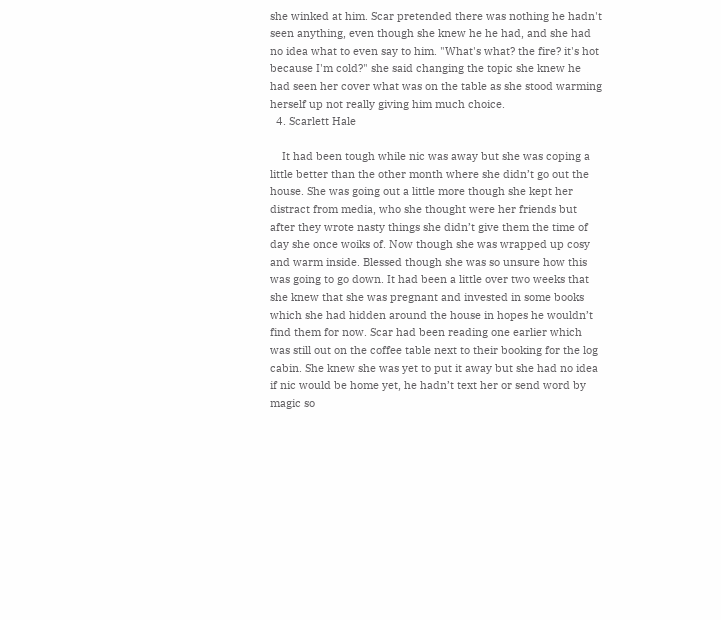she winked at him. Scar pretended there was nothing he hadn't seen anything, even though she knew he he had, and she had no idea what to even say to him. "What's what? the fire? it's hot because I'm cold?" she said changing the topic she knew he had seen her cover what was on the table as she stood warming herself up not really giving him much choice.
  4. Scarlett Hale

    It had been tough while nic was away but she was coping a little better than the other month where she didn’t go out the house. She was going out a little more though she kept her distract from media, who she thought were her friends but after they wrote nasty things she didn’t give them the time of day she once woiks of. Now though she was wrapped up cosy and warm inside. Blessed though she was so unsure how this was going to go down. It had been a little over two weeks that she knew that she was pregnant and invested in some books which she had hidden around the house in hopes he wouldn’t find them for now. Scar had been reading one earlier which was still out on the coffee table next to their booking for the log cabin. She knew she was yet to put it away but she had no idea if nic would be home yet, he hadn’t text her or send word by magic so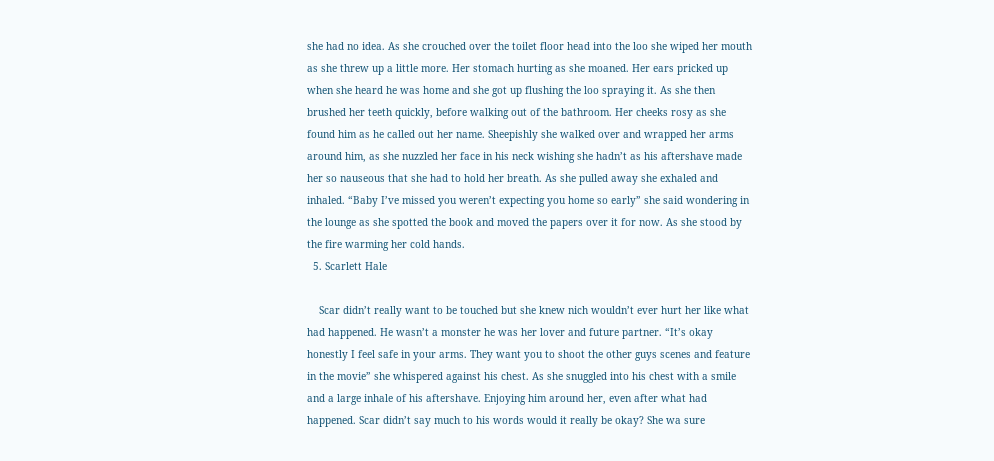she had no idea. As she crouched over the toilet floor head into the loo she wiped her mouth as she threw up a little more. Her stomach hurting as she moaned. Her ears pricked up when she heard he was home and she got up flushing the loo spraying it. As she then brushed her teeth quickly, before walking out of the bathroom. Her cheeks rosy as she found him as he called out her name. Sheepishly she walked over and wrapped her arms around him, as she nuzzled her face in his neck wishing she hadn’t as his aftershave made her so nauseous that she had to hold her breath. As she pulled away she exhaled and inhaled. “Baby I’ve missed you weren’t expecting you home so early” she said wondering in the lounge as she spotted the book and moved the papers over it for now. As she stood by the fire warming her cold hands.
  5. Scarlett Hale

    Scar didn’t really want to be touched but she knew nich wouldn’t ever hurt her like what had happened. He wasn’t a monster he was her lover and future partner. “It’s okay honestly I feel safe in your arms. They want you to shoot the other guys scenes and feature in the movie” she whispered against his chest. As she snuggled into his chest with a smile and a large inhale of his aftershave. Enjoying him around her, even after what had happened. Scar didn’t say much to his words would it really be okay? She wa sure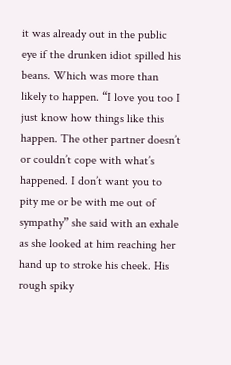it was already out in the public eye if the drunken idiot spilled his beans. Which was more than likely to happen. “I love you too I just know how things like this happen. The other partner doesn’t or couldn’t cope with what’s happened. I don’t want you to pity me or be with me out of sympathy” she said with an exhale as she looked at him reaching her hand up to stroke his cheek. His rough spiky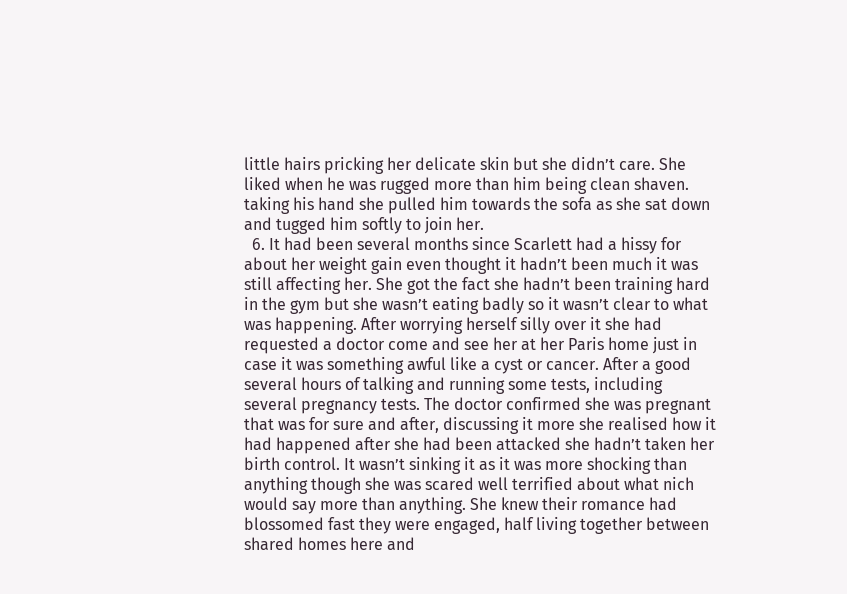little hairs pricking her delicate skin but she didn’t care. She liked when he was rugged more than him being clean shaven. taking his hand she pulled him towards the sofa as she sat down and tugged him softly to join her.
  6. It had been several months since Scarlett had a hissy for about her weight gain even thought it hadn’t been much it was still affecting her. She got the fact she hadn’t been training hard in the gym but she wasn’t eating badly so it wasn’t clear to what was happening. After worrying herself silly over it she had requested a doctor come and see her at her Paris home just in case it was something awful like a cyst or cancer. After a good several hours of talking and running some tests, including several pregnancy tests. The doctor confirmed she was pregnant that was for sure and after, discussing it more she realised how it had happened after she had been attacked she hadn’t taken her birth control. It wasn’t sinking it as it was more shocking than anything though she was scared well terrified about what nich would say more than anything. She knew their romance had blossomed fast they were engaged, half living together between shared homes here and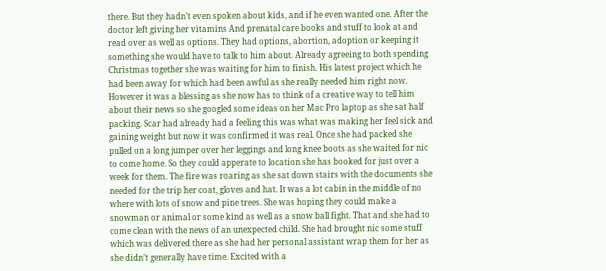there. But they hadn’t even spoken about kids, and if he even wanted one. After the doctor left giving her vitamins And prenatal care books and stuff to look at and read over as well as options. They had options, abortion, adoption or keeping it something she would have to talk to him about. Already agreeing to both spending Christmas together she was waiting for him to finish. His latest project which he had been away for which had been awful as she really needed him right now. However it was a blessing as she now has to think of a creative way to tell him about their news so she googled some ideas on her Mac Pro laptop as she sat half packing. Scar had already had a feeling this was what was making her feel sick and gaining weight but now it was confirmed it was real. Once she had packed she pulled on a long jumper over her leggings and long knee boots as she waited for nic to come home. So they could apperate to location she has booked for just over a week for them. The fire was roaring as she sat down stairs with the documents she needed for the trip her coat, gloves and hat. It was a lot cabin in the middle of no where with lots of snow and pine trees. She was hoping they could make a snowman or animal or some kind as well as a snow ball fight. That and she had to come clean with the news of an unexpected child. She had brought nic some stuff which was delivered there as she had her personal assistant wrap them for her as she didn’t generally have time. Excited with a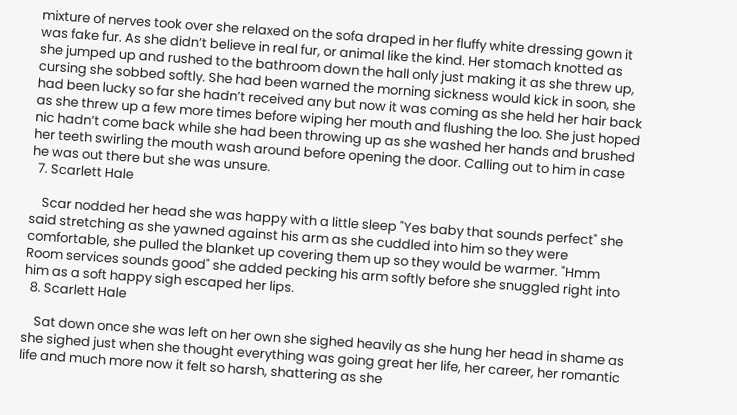mixture of nerves took over she relaxed on the sofa draped in her fluffy white dressing gown it was fake fur. As she didn’t believe in real fur, or animal like the kind. Her stomach knotted as she jumped up and rushed to the bathroom down the hall only just making it as she threw up, cursing she sobbed softly. She had been warned the morning sickness would kick in soon, she had been lucky so far she hadn’t received any but now it was coming as she held her hair back as she threw up a few more times before wiping her mouth and flushing the loo. She just hoped nic hadn’t come back while she had been throwing up as she washed her hands and brushed her teeth swirling the mouth wash around before opening the door. Calling out to him in case he was out there but she was unsure.
  7. Scarlett Hale

    Scar nodded her head she was happy with a little sleep "Yes baby that sounds perfect" she said stretching as she yawned against his arm as she cuddled into him so they were comfortable, she pulled the blanket up covering them up so they would be warmer. "Hmm Room services sounds good" she added pecking his arm softly before she snuggled right into him as a soft happy sigh escaped her lips.
  8. Scarlett Hale

    Sat down once she was left on her own she sighed heavily as she hung her head in shame as she sighed just when she thought everything was going great her life, her career, her romantic life and much more now it felt so harsh, shattering as she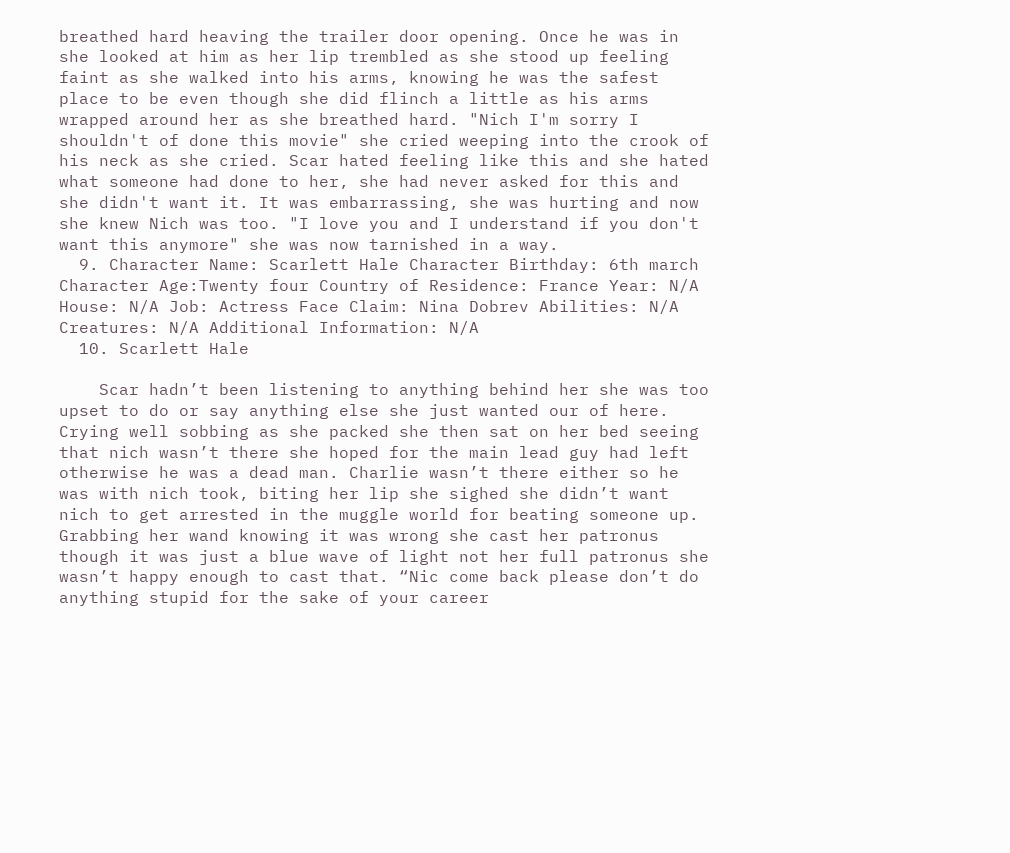breathed hard heaving the trailer door opening. Once he was in she looked at him as her lip trembled as she stood up feeling faint as she walked into his arms, knowing he was the safest place to be even though she did flinch a little as his arms wrapped around her as she breathed hard. "Nich I'm sorry I shouldn't of done this movie" she cried weeping into the crook of his neck as she cried. Scar hated feeling like this and she hated what someone had done to her, she had never asked for this and she didn't want it. It was embarrassing, she was hurting and now she knew Nich was too. "I love you and I understand if you don't want this anymore" she was now tarnished in a way.
  9. Character Name: Scarlett Hale Character Birthday: 6th march Character Age:Twenty four Country of Residence: France Year: N/A House: N/A Job: Actress Face Claim: Nina Dobrev Abilities: N/A Creatures: N/A Additional Information: N/A
  10. Scarlett Hale

    Scar hadn’t been listening to anything behind her she was too upset to do or say anything else she just wanted our of here. Crying well sobbing as she packed she then sat on her bed seeing that nich wasn’t there she hoped for the main lead guy had left otherwise he was a dead man. Charlie wasn’t there either so he was with nich took, biting her lip she sighed she didn’t want nich to get arrested in the muggle world for beating someone up. Grabbing her wand knowing it was wrong she cast her patronus though it was just a blue wave of light not her full patronus she wasn’t happy enough to cast that. “Nic come back please don’t do anything stupid for the sake of your career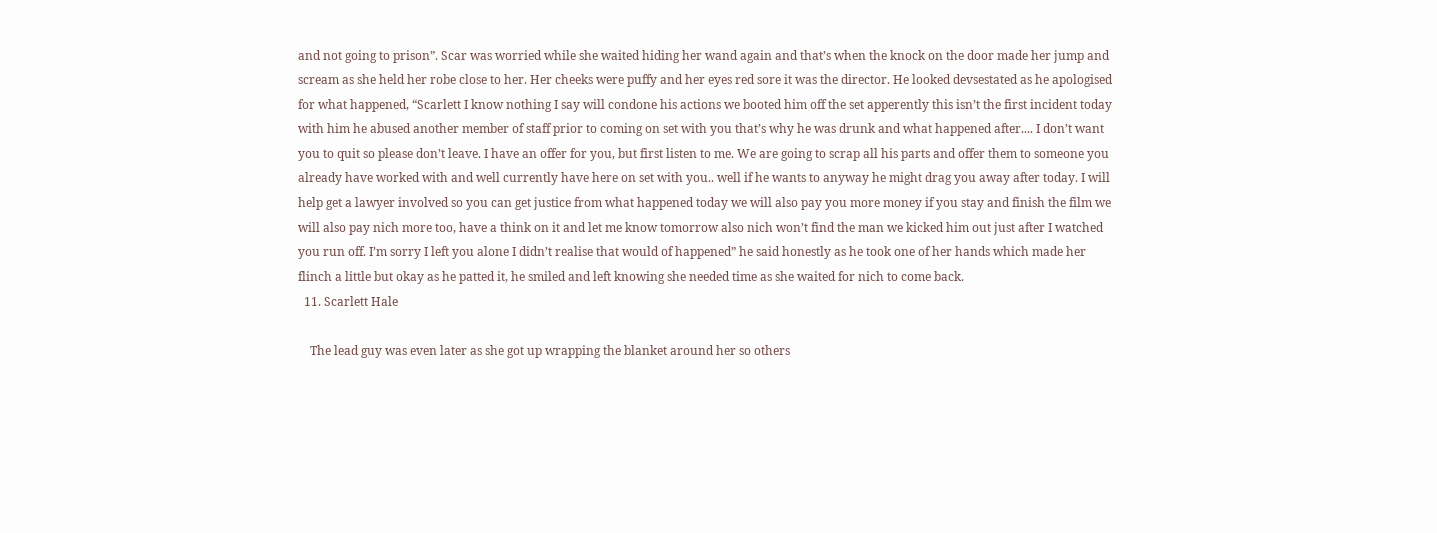and not going to prison”. Scar was worried while she waited hiding her wand again and that’s when the knock on the door made her jump and scream as she held her robe close to her. Her cheeks were puffy and her eyes red sore it was the director. He looked devsestated as he apologised for what happened, “Scarlett I know nothing I say will condone his actions we booted him off the set apperently this isn’t the first incident today with him he abused another member of staff prior to coming on set with you that’s why he was drunk and what happened after.... I don’t want you to quit so please don’t leave. I have an offer for you, but first listen to me. We are going to scrap all his parts and offer them to someone you already have worked with and well currently have here on set with you.. well if he wants to anyway he might drag you away after today. I will help get a lawyer involved so you can get justice from what happened today we will also pay you more money if you stay and finish the film we will also pay nich more too, have a think on it and let me know tomorrow also nich won’t find the man we kicked him out just after I watched you run off. I’m sorry I left you alone I didn’t realise that would of happened” he said honestly as he took one of her hands which made her flinch a little but okay as he patted it, he smiled and left knowing she needed time as she waited for nich to come back.
  11. Scarlett Hale

    The lead guy was even later as she got up wrapping the blanket around her so others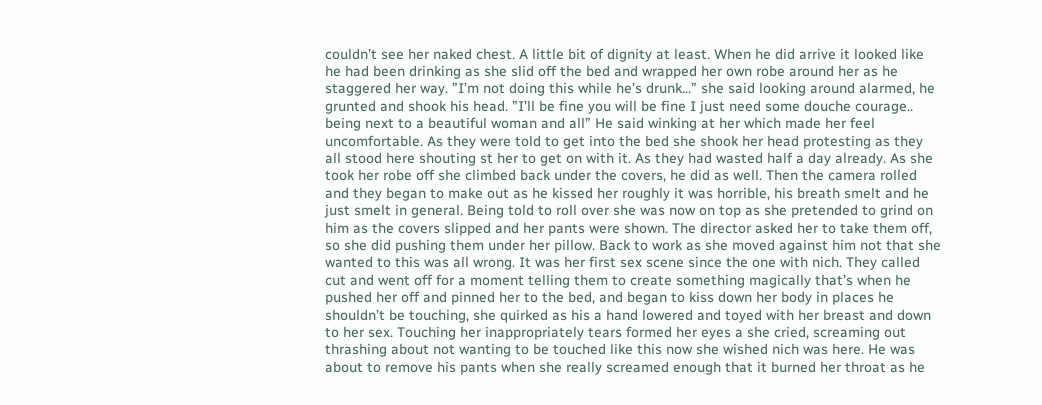couldn’t see her naked chest. A little bit of dignity at least. When he did arrive it looked like he had been drinking as she slid off the bed and wrapped her own robe around her as he staggered her way. ”I’m not doing this while he’s drunk...” she said looking around alarmed, he grunted and shook his head. ”I’ll be fine you will be fine I just need some douche courage.. being next to a beautiful woman and all” He said winking at her which made her feel uncomfortable. As they were told to get into the bed she shook her head protesting as they all stood here shouting st her to get on with it. As they had wasted half a day already. As she took her robe off she climbed back under the covers, he did as well. Then the camera rolled and they began to make out as he kissed her roughly it was horrible, his breath smelt and he just smelt in general. Being told to roll over she was now on top as she pretended to grind on him as the covers slipped and her pants were shown. The director asked her to take them off, so she did pushing them under her pillow. Back to work as she moved against him not that she wanted to this was all wrong. It was her first sex scene since the one with nich. They called cut and went off for a moment telling them to create something magically that’s when he pushed her off and pinned her to the bed, and began to kiss down her body in places he shouldn’t be touching, she quirked as his a hand lowered and toyed with her breast and down to her sex. Touching her inappropriately tears formed her eyes a she cried, screaming out thrashing about not wanting to be touched like this now she wished nich was here. He was about to remove his pants when she really screamed enough that it burned her throat as he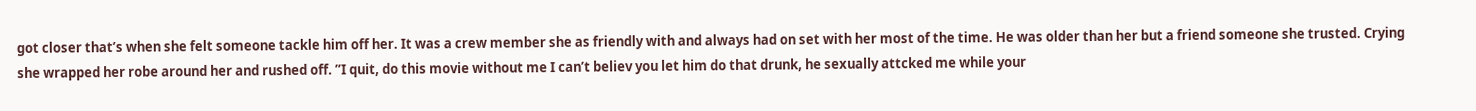got closer that’s when she felt someone tackle him off her. It was a crew member she as friendly with and always had on set with her most of the time. He was older than her but a friend someone she trusted. Crying she wrapped her robe around her and rushed off. ”I quit, do this movie without me I can’t believ you let him do that drunk, he sexually attcked me while your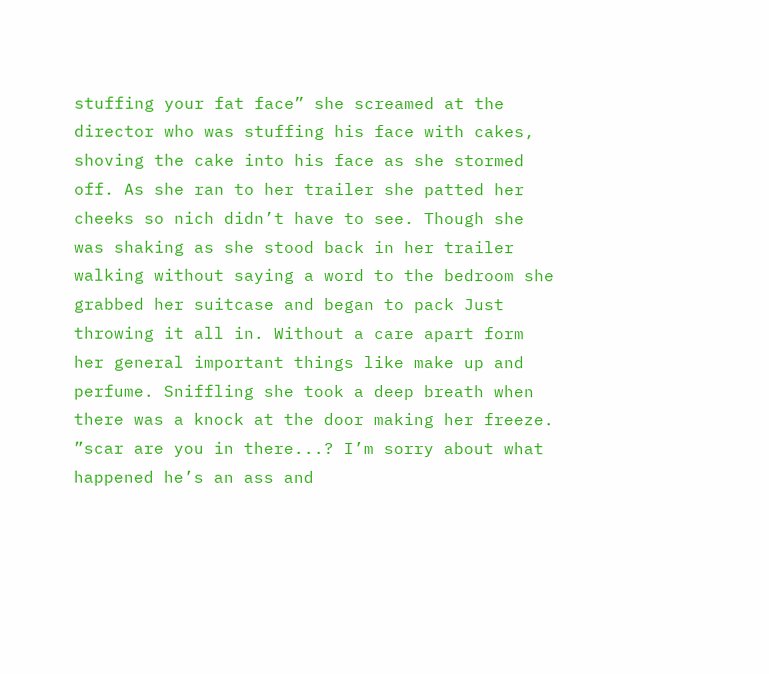stuffing your fat face” she screamed at the director who was stuffing his face with cakes, shoving the cake into his face as she stormed off. As she ran to her trailer she patted her cheeks so nich didn’t have to see. Though she was shaking as she stood back in her trailer walking without saying a word to the bedroom she grabbed her suitcase and began to pack Just throwing it all in. Without a care apart form her general important things like make up and perfume. Sniffling she took a deep breath when there was a knock at the door making her freeze. ”scar are you in there...? I’m sorry about what happened he’s an ass and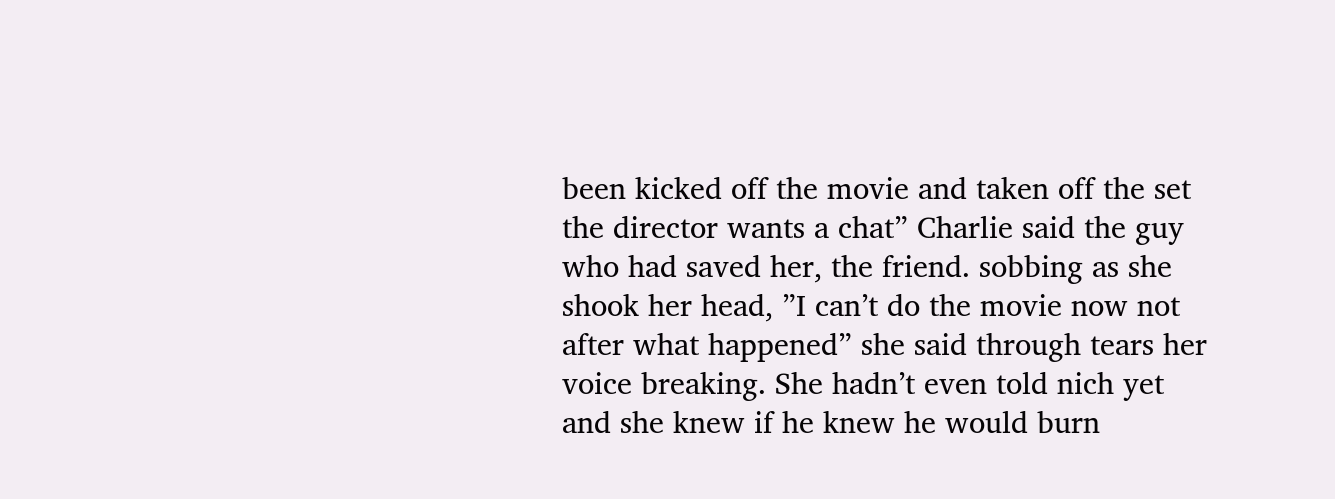been kicked off the movie and taken off the set the director wants a chat” Charlie said the guy who had saved her, the friend. sobbing as she shook her head, ”I can’t do the movie now not after what happened” she said through tears her voice breaking. She hadn’t even told nich yet and she knew if he knew he would burn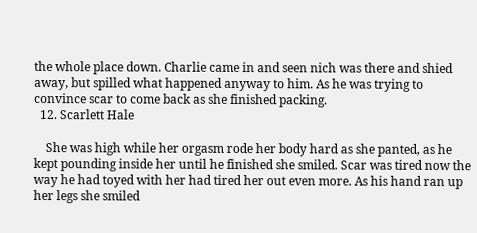the whole place down. Charlie came in and seen nich was there and shied away, but spilled what happened anyway to him. As he was trying to convince scar to come back as she finished packing.
  12. Scarlett Hale

    She was high while her orgasm rode her body hard as she panted, as he kept pounding inside her until he finished she smiled. Scar was tired now the way he had toyed with her had tired her out even more. As his hand ran up her legs she smiled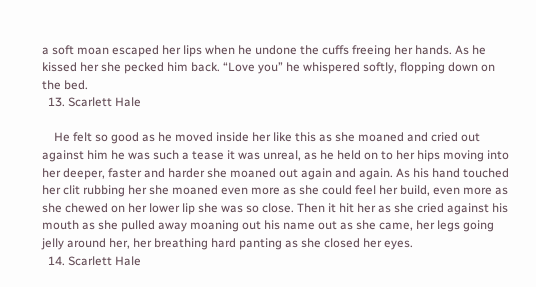a soft moan escaped her lips when he undone the cuffs freeing her hands. As he kissed her she pecked him back. “Love you” he whispered softly, flopping down on the bed.
  13. Scarlett Hale

    He felt so good as he moved inside her like this as she moaned and cried out against him he was such a tease it was unreal, as he held on to her hips moving into her deeper, faster and harder she moaned out again and again. As his hand touched her clit rubbing her she moaned even more as she could feel her build, even more as she chewed on her lower lip she was so close. Then it hit her as she cried against his mouth as she pulled away moaning out his name out as she came, her legs going jelly around her, her breathing hard panting as she closed her eyes.
  14. Scarlett Hale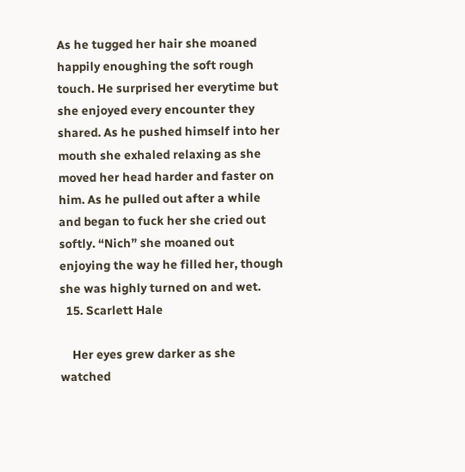As he tugged her hair she moaned happily enoughing the soft rough touch. He surprised her everytime but she enjoyed every encounter they shared. As he pushed himself into her mouth she exhaled relaxing as she moved her head harder and faster on him. As he pulled out after a while and began to fuck her she cried out softly. “Nich” she moaned out enjoying the way he filled her, though she was highly turned on and wet.
  15. Scarlett Hale

    Her eyes grew darker as she watched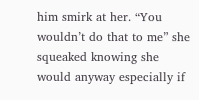him smirk at her. “You wouldn’t do that to me” she squeaked knowing she would anyway especially if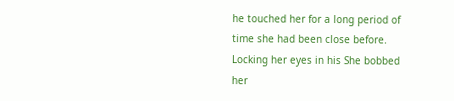he touched her for a long period of time she had been close before. Locking her eyes in his She bobbed her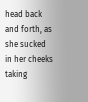head back and forth, as she sucked in her cheeks taking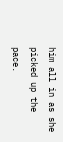him all in as she picked up the pace.